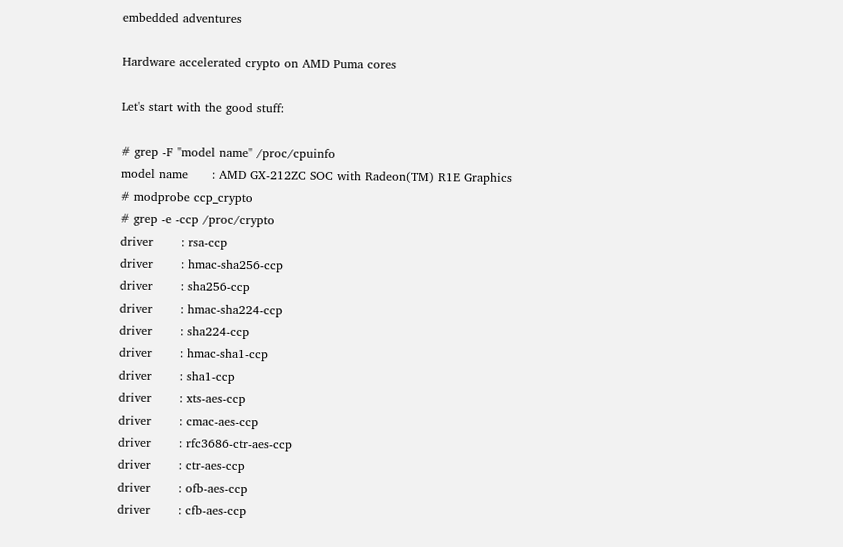embedded adventures

Hardware accelerated crypto on AMD Puma cores

Let's start with the good stuff:

# grep -F "model name" /proc/cpuinfo
model name      : AMD GX-212ZC SOC with Radeon(TM) R1E Graphics
# modprobe ccp_crypto
# grep -e -ccp /proc/crypto
driver       : rsa-ccp
driver       : hmac-sha256-ccp
driver       : sha256-ccp
driver       : hmac-sha224-ccp
driver       : sha224-ccp
driver       : hmac-sha1-ccp
driver       : sha1-ccp
driver       : xts-aes-ccp
driver       : cmac-aes-ccp
driver       : rfc3686-ctr-aes-ccp
driver       : ctr-aes-ccp
driver       : ofb-aes-ccp
driver       : cfb-aes-ccp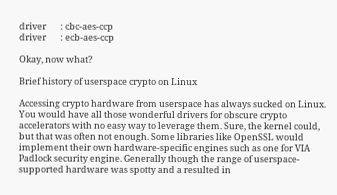driver       : cbc-aes-ccp
driver       : ecb-aes-ccp

Okay, now what?

Brief history of userspace crypto on Linux

Accessing crypto hardware from userspace has always sucked on Linux. You would have all those wonderful drivers for obscure crypto accelerators with no easy way to leverage them. Sure, the kernel could, but that was often not enough. Some libraries like OpenSSL would implement their own hardware-specific engines such as one for VIA Padlock security engine. Generally though the range of userspace-supported hardware was spotty and a resulted in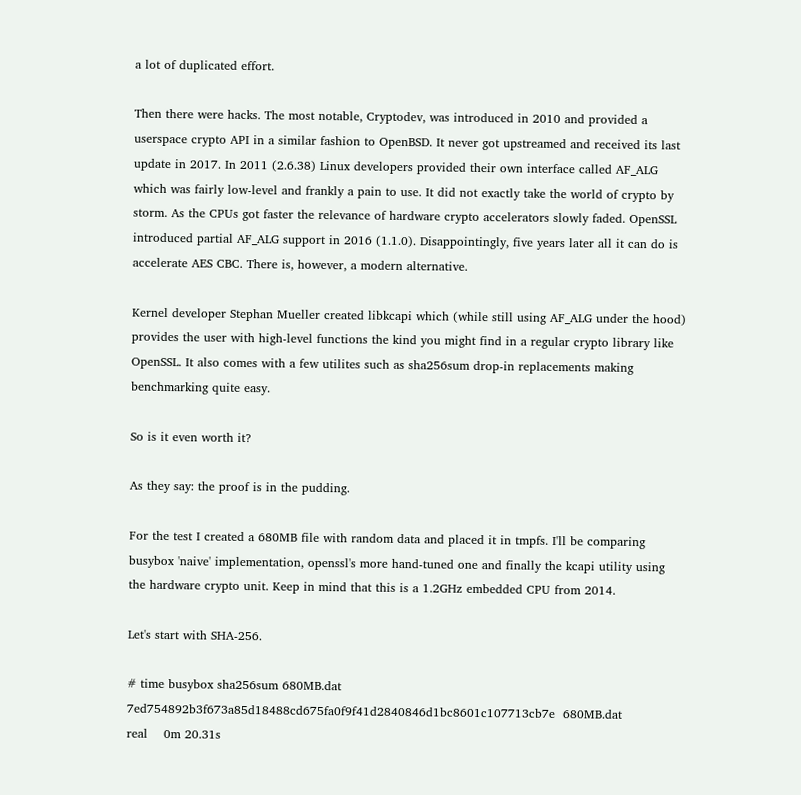a lot of duplicated effort.

Then there were hacks. The most notable, Cryptodev, was introduced in 2010 and provided a userspace crypto API in a similar fashion to OpenBSD. It never got upstreamed and received its last update in 2017. In 2011 (2.6.38) Linux developers provided their own interface called AF_ALG which was fairly low-level and frankly a pain to use. It did not exactly take the world of crypto by storm. As the CPUs got faster the relevance of hardware crypto accelerators slowly faded. OpenSSL introduced partial AF_ALG support in 2016 (1.1.0). Disappointingly, five years later all it can do is accelerate AES CBC. There is, however, a modern alternative.

Kernel developer Stephan Mueller created libkcapi which (while still using AF_ALG under the hood) provides the user with high-level functions the kind you might find in a regular crypto library like OpenSSL. It also comes with a few utilites such as sha256sum drop-in replacements making benchmarking quite easy.

So is it even worth it?

As they say: the proof is in the pudding.

For the test I created a 680MB file with random data and placed it in tmpfs. I'll be comparing busybox 'naive' implementation, openssl's more hand-tuned one and finally the kcapi utility using the hardware crypto unit. Keep in mind that this is a 1.2GHz embedded CPU from 2014.

Let's start with SHA-256.

# time busybox sha256sum 680MB.dat
7ed754892b3f673a85d18488cd675fa0f9f41d2840846d1bc8601c107713cb7e  680MB.dat
real    0m 20.31s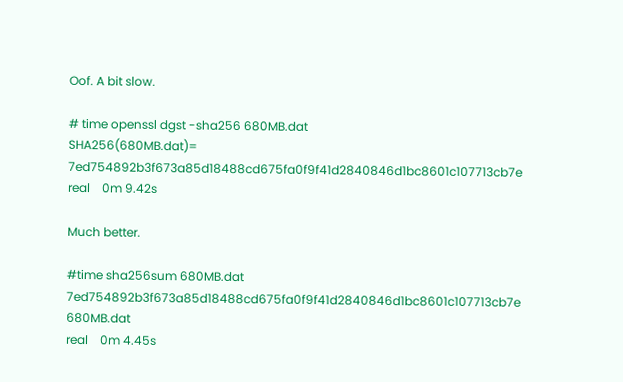Oof. A bit slow.

# time openssl dgst -sha256 680MB.dat
SHA256(680MB.dat)= 7ed754892b3f673a85d18488cd675fa0f9f41d2840846d1bc8601c107713cb7e
real    0m 9.42s

Much better.

#time sha256sum 680MB.dat
7ed754892b3f673a85d18488cd675fa0f9f41d2840846d1bc8601c107713cb7e  680MB.dat
real    0m 4.45s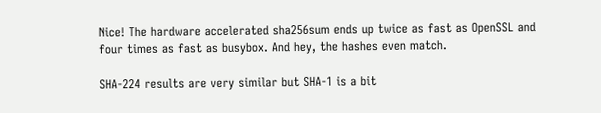Nice! The hardware accelerated sha256sum ends up twice as fast as OpenSSL and four times as fast as busybox. And hey, the hashes even match.

SHA-224 results are very similar but SHA-1 is a bit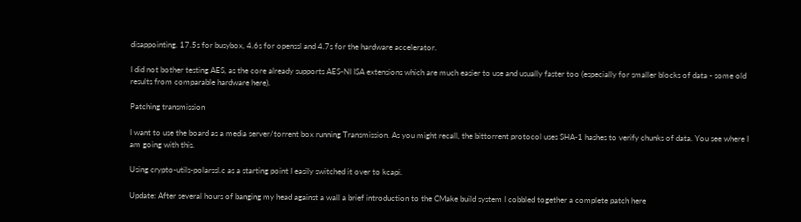disappointing. 17.5s for busybox, 4.6s for openssl and 4.7s for the hardware accelerator.

I did not bother testing AES, as the core already supports AES-NI ISA extensions which are much easier to use and usually faster too (especially for smaller blocks of data - some old results from comparable hardware here).

Patching transmission

I want to use the board as a media server/torrent box running Transmission. As you might recall, the bittorrent protocol uses SHA-1 hashes to verify chunks of data. You see where I am going with this.

Using crypto-utils-polarssl.c as a starting point I easily switched it over to kcapi.

Update: After several hours of banging my head against a wall a brief introduction to the CMake build system I cobbled together a complete patch here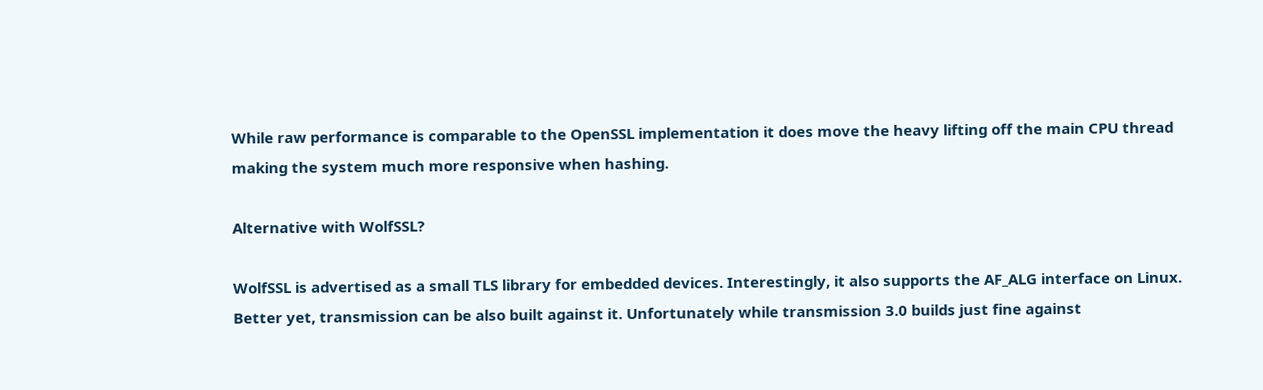While raw performance is comparable to the OpenSSL implementation it does move the heavy lifting off the main CPU thread making the system much more responsive when hashing.

Alternative with WolfSSL?

WolfSSL is advertised as a small TLS library for embedded devices. Interestingly, it also supports the AF_ALG interface on Linux. Better yet, transmission can be also built against it. Unfortunately while transmission 3.0 builds just fine against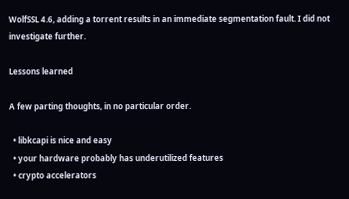WolfSSL 4.6, adding a torrent results in an immediate segmentation fault. I did not investigate further.

Lessons learned

A few parting thoughts, in no particular order.

  • libkcapi is nice and easy
  • your hardware probably has underutilized features
  • crypto accelerators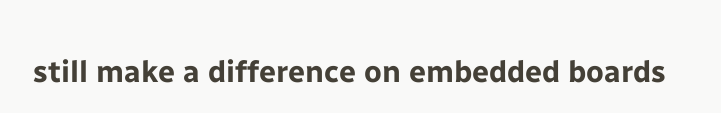still make a difference on embedded boards